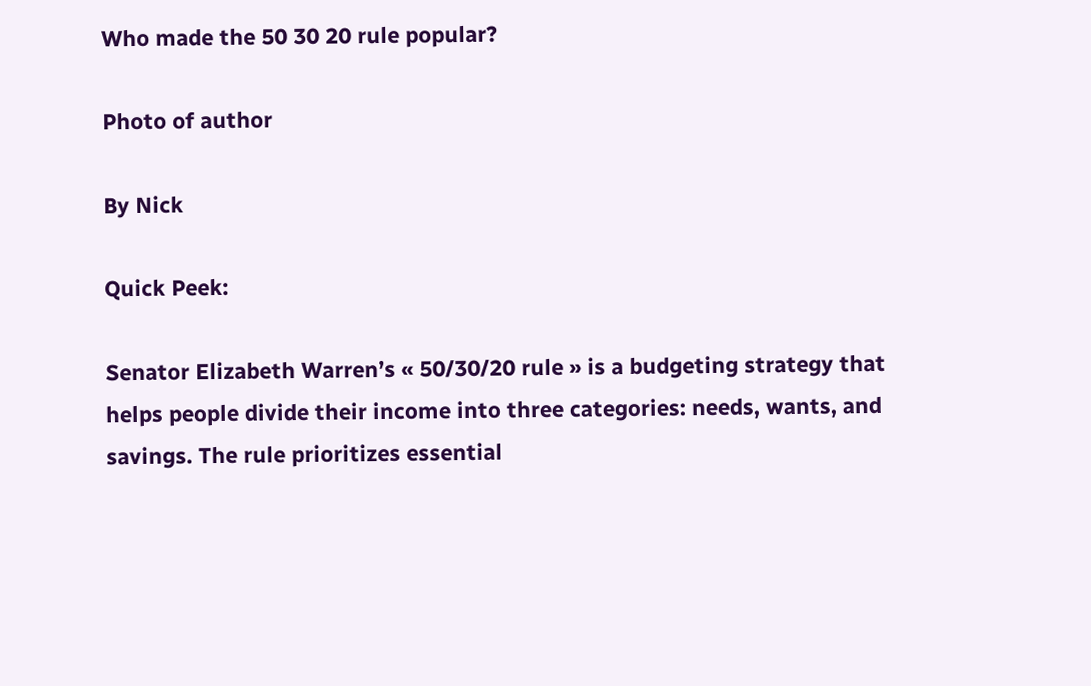Who made the 50 30 20 rule popular?

Photo of author

By Nick

Quick Peek:

Senator Elizabeth Warren’s « 50/30/20 rule » is a budgeting strategy that helps people divide their income into three categories: needs, wants, and savings. The rule prioritizes essential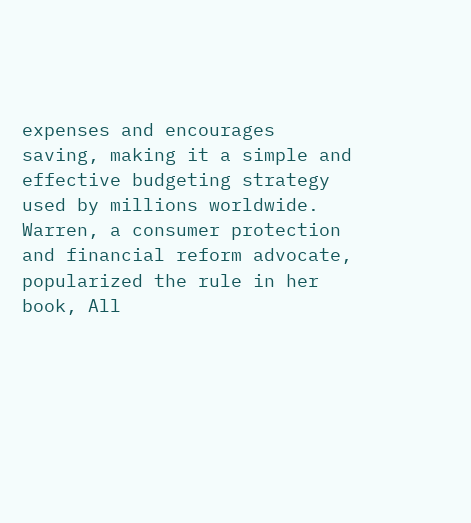expenses and encourages saving, making it a simple and effective budgeting strategy used by millions worldwide. Warren, a consumer protection and financial reform advocate, popularized the rule in her book, All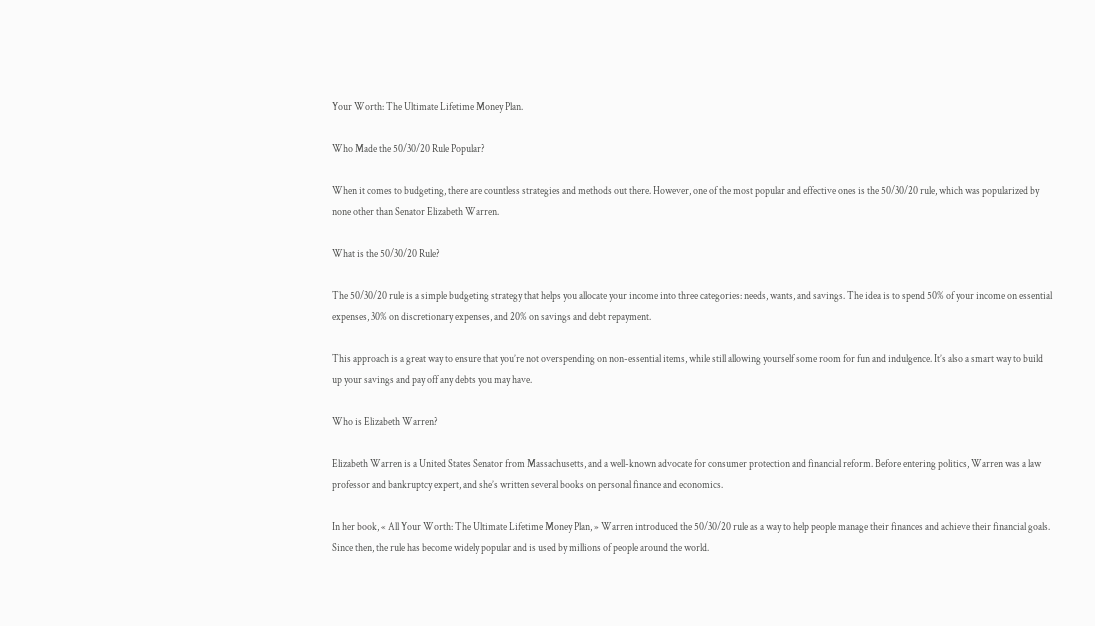Your Worth: The Ultimate Lifetime Money Plan.

Who Made the 50/30/20 Rule Popular?

When it comes to budgeting, there are countless strategies and methods out there. However, one of the most popular and effective ones is the 50/30/20 rule, which was popularized by none other than Senator Elizabeth Warren.

What is the 50/30/20 Rule?

The 50/30/20 rule is a simple budgeting strategy that helps you allocate your income into three categories: needs, wants, and savings. The idea is to spend 50% of your income on essential expenses, 30% on discretionary expenses, and 20% on savings and debt repayment.

This approach is a great way to ensure that you’re not overspending on non-essential items, while still allowing yourself some room for fun and indulgence. It’s also a smart way to build up your savings and pay off any debts you may have.

Who is Elizabeth Warren?

Elizabeth Warren is a United States Senator from Massachusetts, and a well-known advocate for consumer protection and financial reform. Before entering politics, Warren was a law professor and bankruptcy expert, and she’s written several books on personal finance and economics.

In her book, « All Your Worth: The Ultimate Lifetime Money Plan, » Warren introduced the 50/30/20 rule as a way to help people manage their finances and achieve their financial goals. Since then, the rule has become widely popular and is used by millions of people around the world.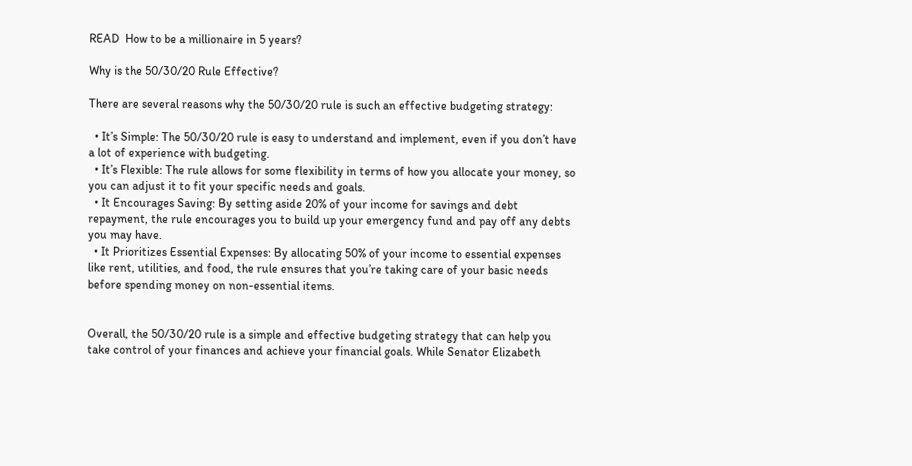READ  How to be a millionaire in 5 years?

Why is the 50/30/20 Rule Effective?

There are several reasons why the 50/30/20 rule is such an effective budgeting strategy:

  • It’s Simple: The 50/30/20 rule is easy to understand and implement, even if you don’t have a lot of experience with budgeting.
  • It’s Flexible: The rule allows for some flexibility in terms of how you allocate your money, so you can adjust it to fit your specific needs and goals.
  • It Encourages Saving: By setting aside 20% of your income for savings and debt repayment, the rule encourages you to build up your emergency fund and pay off any debts you may have.
  • It Prioritizes Essential Expenses: By allocating 50% of your income to essential expenses like rent, utilities, and food, the rule ensures that you’re taking care of your basic needs before spending money on non-essential items.


Overall, the 50/30/20 rule is a simple and effective budgeting strategy that can help you take control of your finances and achieve your financial goals. While Senator Elizabeth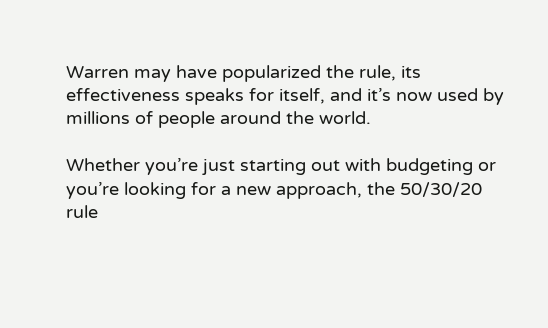Warren may have popularized the rule, its effectiveness speaks for itself, and it’s now used by millions of people around the world.

Whether you’re just starting out with budgeting or you’re looking for a new approach, the 50/30/20 rule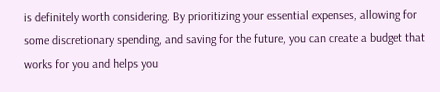is definitely worth considering. By prioritizing your essential expenses, allowing for some discretionary spending, and saving for the future, you can create a budget that works for you and helps you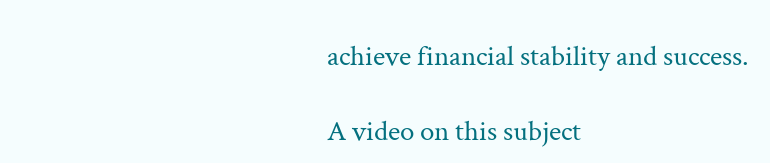achieve financial stability and success.

A video on this subject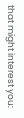that might interest you: